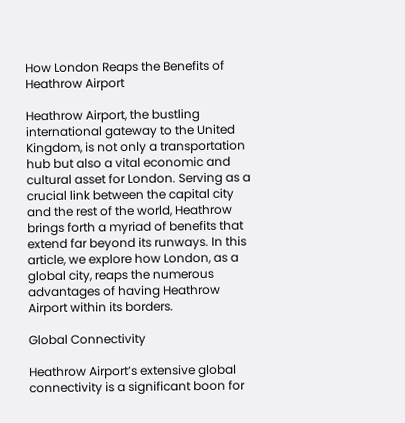How London Reaps the Benefits of Heathrow Airport

Heathrow Airport, the bustling international gateway to the United Kingdom, is not only a transportation hub but also a vital economic and cultural asset for London. Serving as a crucial link between the capital city and the rest of the world, Heathrow brings forth a myriad of benefits that extend far beyond its runways. In this article, we explore how London, as a global city, reaps the numerous advantages of having Heathrow Airport within its borders.

Global Connectivity

Heathrow Airport’s extensive global connectivity is a significant boon for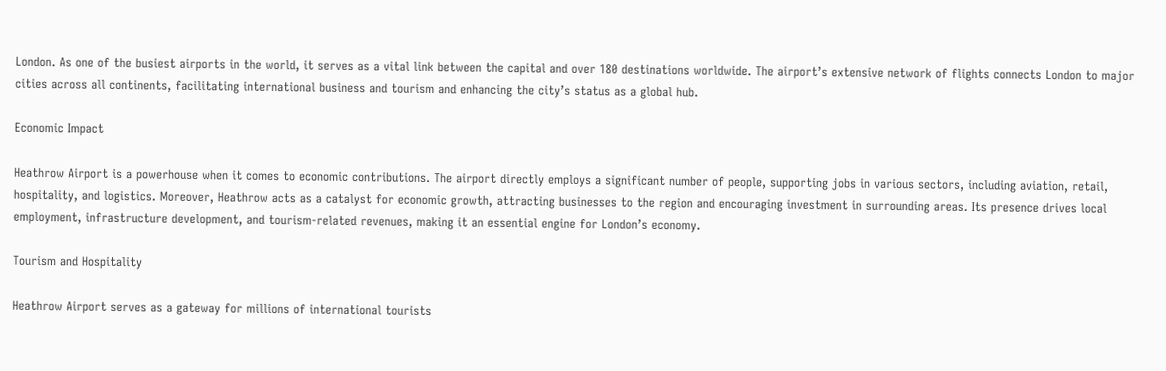London. As one of the busiest airports in the world, it serves as a vital link between the capital and over 180 destinations worldwide. The airport’s extensive network of flights connects London to major cities across all continents, facilitating international business and tourism and enhancing the city’s status as a global hub.

Economic Impact

Heathrow Airport is a powerhouse when it comes to economic contributions. The airport directly employs a significant number of people, supporting jobs in various sectors, including aviation, retail, hospitality, and logistics. Moreover, Heathrow acts as a catalyst for economic growth, attracting businesses to the region and encouraging investment in surrounding areas. Its presence drives local employment, infrastructure development, and tourism-related revenues, making it an essential engine for London’s economy.

Tourism and Hospitality

Heathrow Airport serves as a gateway for millions of international tourists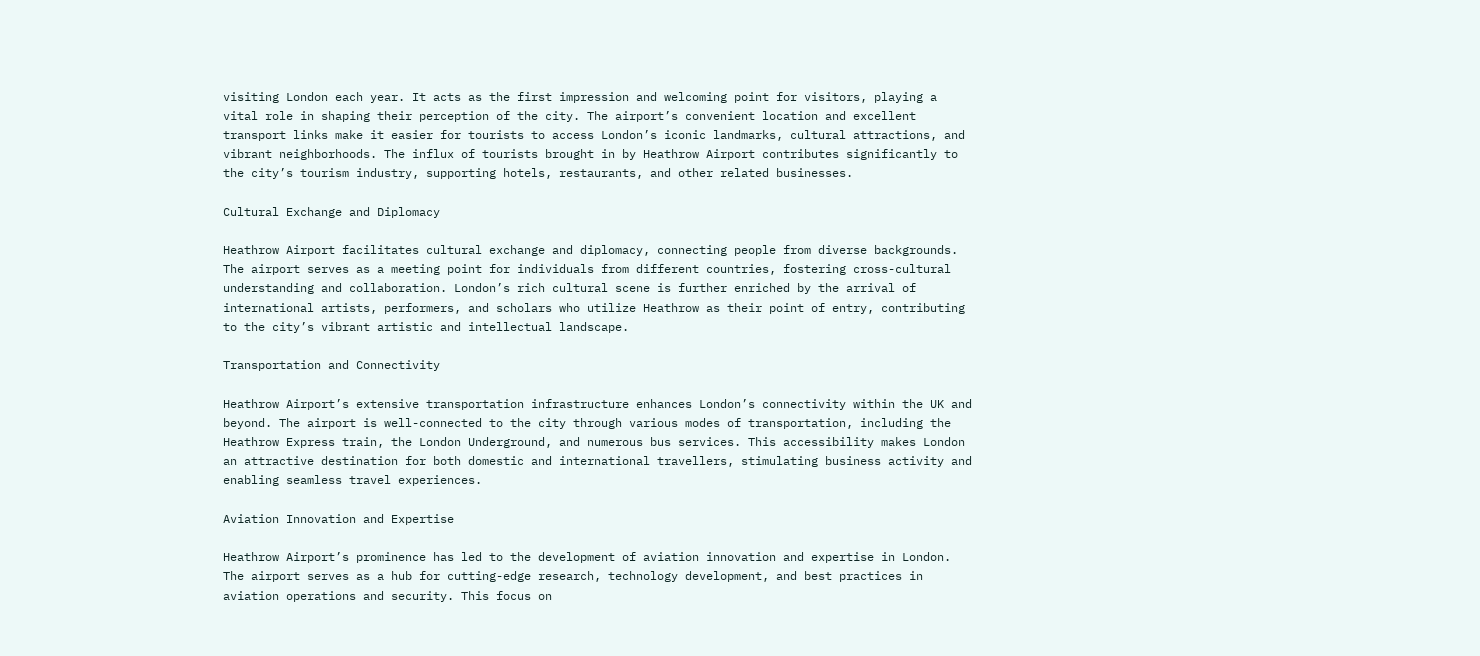visiting London each year. It acts as the first impression and welcoming point for visitors, playing a vital role in shaping their perception of the city. The airport’s convenient location and excellent transport links make it easier for tourists to access London’s iconic landmarks, cultural attractions, and vibrant neighborhoods. The influx of tourists brought in by Heathrow Airport contributes significantly to the city’s tourism industry, supporting hotels, restaurants, and other related businesses.

Cultural Exchange and Diplomacy

Heathrow Airport facilitates cultural exchange and diplomacy, connecting people from diverse backgrounds. The airport serves as a meeting point for individuals from different countries, fostering cross-cultural understanding and collaboration. London’s rich cultural scene is further enriched by the arrival of international artists, performers, and scholars who utilize Heathrow as their point of entry, contributing to the city’s vibrant artistic and intellectual landscape.

Transportation and Connectivity

Heathrow Airport’s extensive transportation infrastructure enhances London’s connectivity within the UK and beyond. The airport is well-connected to the city through various modes of transportation, including the Heathrow Express train, the London Underground, and numerous bus services. This accessibility makes London an attractive destination for both domestic and international travellers, stimulating business activity and enabling seamless travel experiences.

Aviation Innovation and Expertise

Heathrow Airport’s prominence has led to the development of aviation innovation and expertise in London. The airport serves as a hub for cutting-edge research, technology development, and best practices in aviation operations and security. This focus on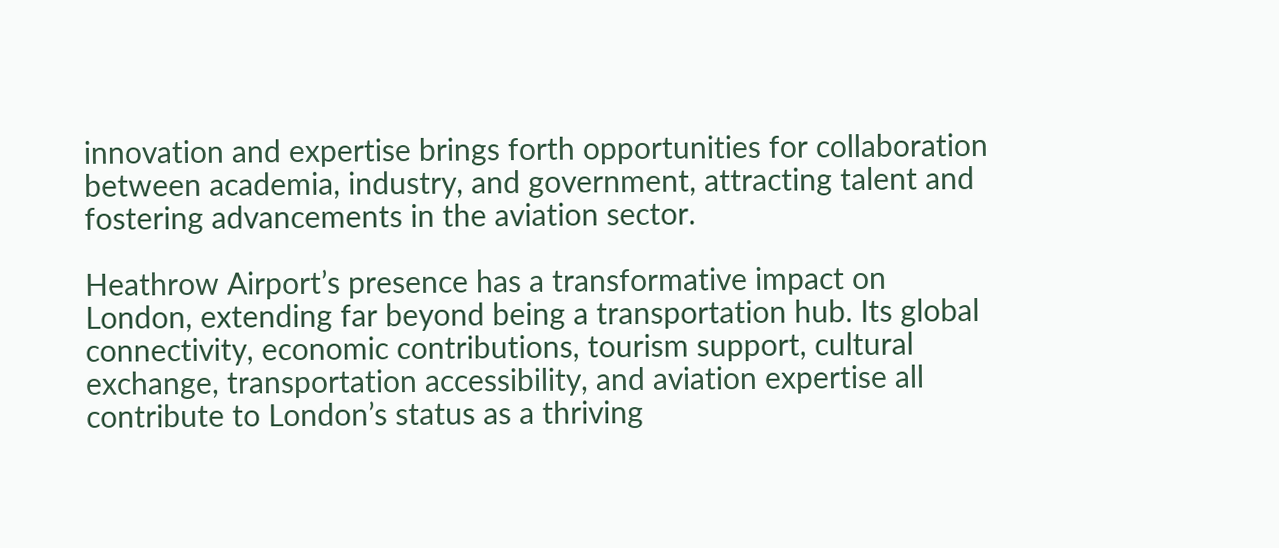innovation and expertise brings forth opportunities for collaboration between academia, industry, and government, attracting talent and fostering advancements in the aviation sector.

Heathrow Airport’s presence has a transformative impact on London, extending far beyond being a transportation hub. Its global connectivity, economic contributions, tourism support, cultural exchange, transportation accessibility, and aviation expertise all contribute to London’s status as a thriving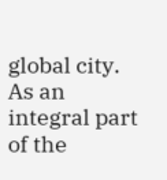global city. As an integral part of the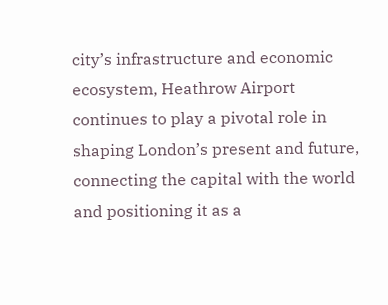city’s infrastructure and economic ecosystem, Heathrow Airport continues to play a pivotal role in shaping London’s present and future, connecting the capital with the world and positioning it as a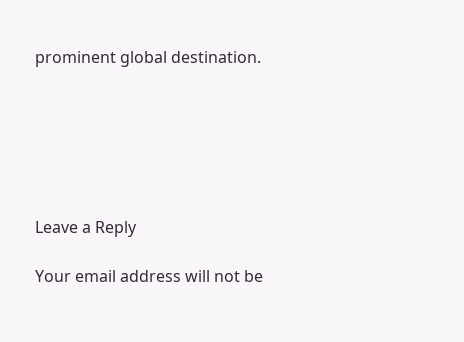prominent global destination.






Leave a Reply

Your email address will not be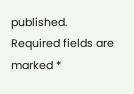published. Required fields are marked *